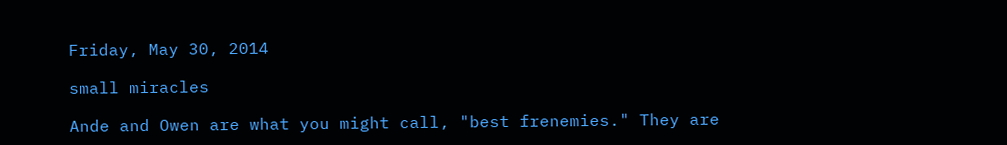Friday, May 30, 2014

small miracles

Ande and Owen are what you might call, "best frenemies." They are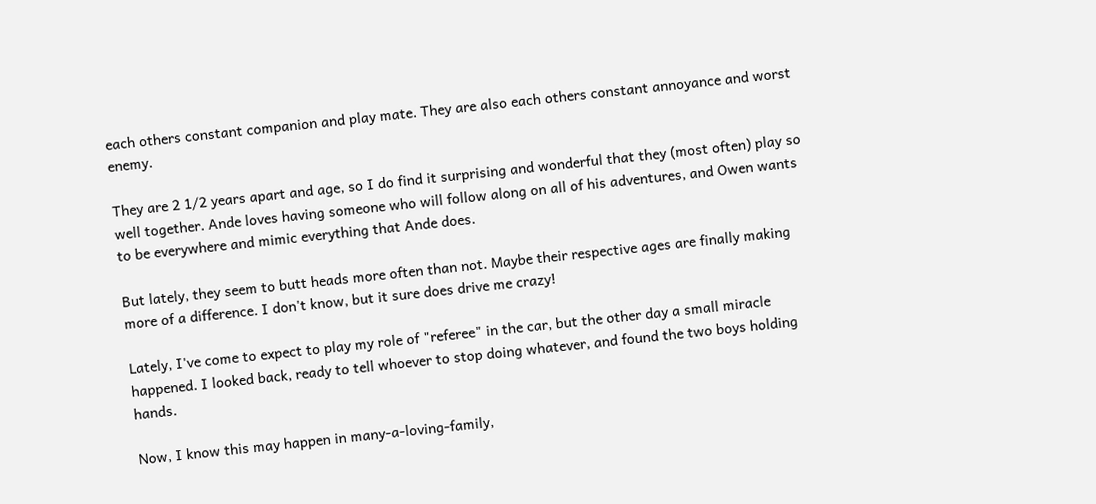each others constant companion and play mate. They are also each others constant annoyance and worst enemy.

They are 2 1/2 years apart and age, so I do find it surprising and wonderful that they (most often) play so well together. Ande loves having someone who will follow along on all of his adventures, and Owen wants to be everywhere and mimic everything that Ande does.

But lately, they seem to butt heads more often than not. Maybe their respective ages are finally making more of a difference. I don't know, but it sure does drive me crazy!

Lately, I've come to expect to play my role of "referee" in the car, but the other day a small miracle happened. I looked back, ready to tell whoever to stop doing whatever, and found the two boys holding hands.

Now, I know this may happen in many-a-loving-family,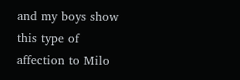and my boys show this type of affection to Milo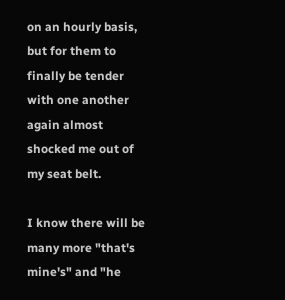on an hourly basis, but for them to finally be tender with one another again almost shocked me out of my seat belt.

I know there will be many more "that's mine's" and "he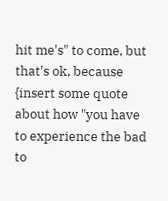hit me's" to come, but that's ok, because {insert some quote about how "you have to experience the bad to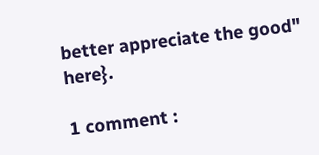better appreciate the good" here}.

1 comment :